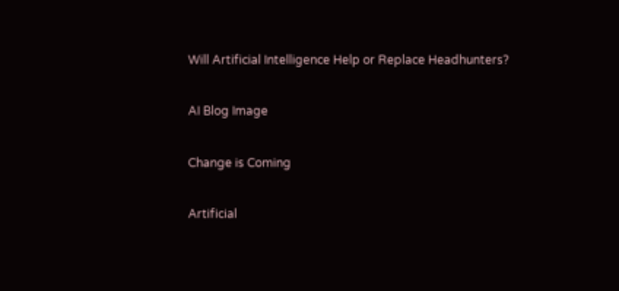Will Artificial Intelligence Help or Replace Headhunters?

AI Blog Image

Change is Coming

Artificial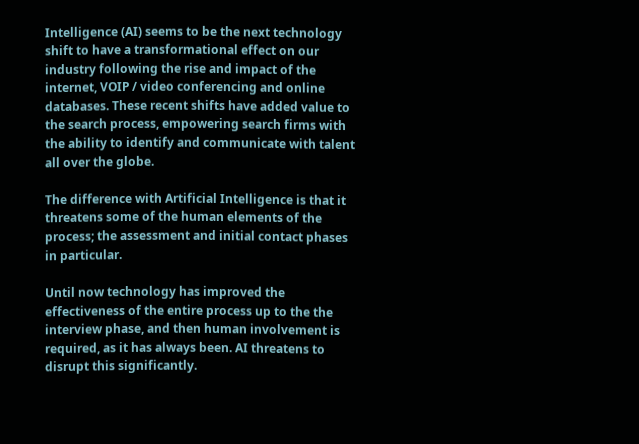Intelligence (AI) seems to be the next technology shift to have a transformational effect on our industry following the rise and impact of the internet, VOIP / video conferencing and online databases. These recent shifts have added value to the search process, empowering search firms with the ability to identify and communicate with talent all over the globe.

The difference with Artificial Intelligence is that it threatens some of the human elements of the process; the assessment and initial contact phases in particular.

Until now technology has improved the effectiveness of the entire process up to the the interview phase, and then human involvement is required, as it has always been. AI threatens to disrupt this significantly.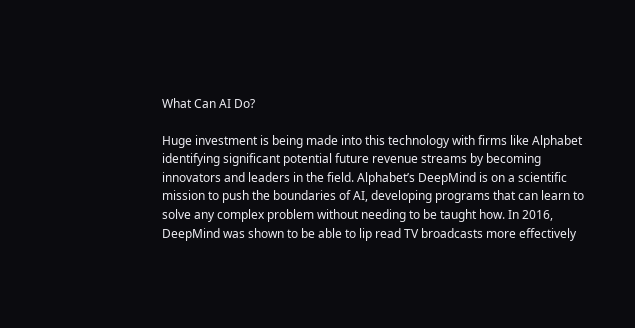What Can AI Do?

Huge investment is being made into this technology with firms like Alphabet identifying significant potential future revenue streams by becoming innovators and leaders in the field. Alphabet’s DeepMind is on a scientific mission to push the boundaries of AI, developing programs that can learn to solve any complex problem without needing to be taught how. In 2016, DeepMind was shown to be able to lip read TV broadcasts more effectively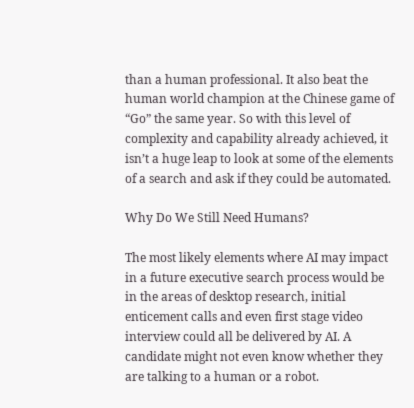than a human professional. It also beat the human world champion at the Chinese game of “Go” the same year. So with this level of complexity and capability already achieved, it isn’t a huge leap to look at some of the elements of a search and ask if they could be automated.

Why Do We Still Need Humans?

The most likely elements where AI may impact in a future executive search process would be in the areas of desktop research, initial enticement calls and even first stage video interview could all be delivered by AI. A candidate might not even know whether they are talking to a human or a robot.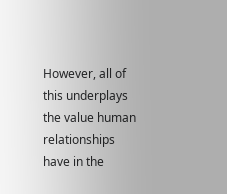However, all of this underplays the value human relationships have in the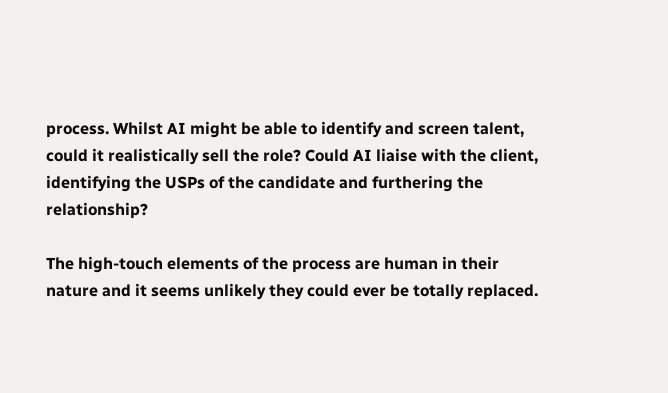process. Whilst AI might be able to identify and screen talent, could it realistically sell the role? Could AI liaise with the client, identifying the USPs of the candidate and furthering the relationship?

The high-touch elements of the process are human in their nature and it seems unlikely they could ever be totally replaced.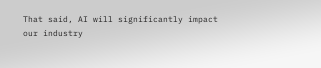That said, AI will significantly impact our industry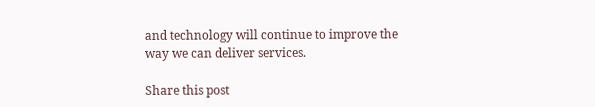and technology will continue to improve the way we can deliver services.

Share this post